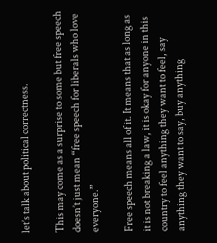let’s talk about political correctness.

This may come as a surprise to some but free speech doesn’t just mean “free speech for liberals who love everyone.”

Free speech means all of it. It means that as long as it is not breaking a law, it is okay for anyone in this country to feel anything they want to feel, say anything they want to say, buy anything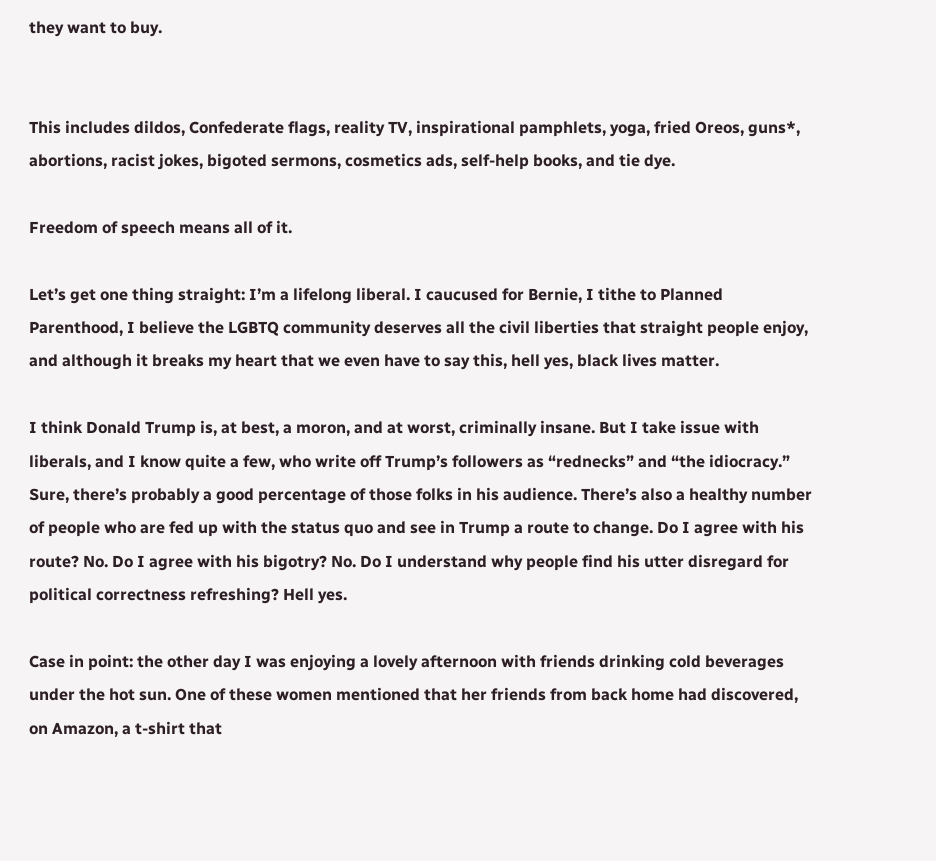they want to buy.


This includes dildos, Confederate flags, reality TV, inspirational pamphlets, yoga, fried Oreos, guns*, abortions, racist jokes, bigoted sermons, cosmetics ads, self-help books, and tie dye.

Freedom of speech means all of it.

Let’s get one thing straight: I’m a lifelong liberal. I caucused for Bernie, I tithe to Planned Parenthood, I believe the LGBTQ community deserves all the civil liberties that straight people enjoy, and although it breaks my heart that we even have to say this, hell yes, black lives matter.

I think Donald Trump is, at best, a moron, and at worst, criminally insane. But I take issue with liberals, and I know quite a few, who write off Trump’s followers as “rednecks” and “the idiocracy.” Sure, there’s probably a good percentage of those folks in his audience. There’s also a healthy number of people who are fed up with the status quo and see in Trump a route to change. Do I agree with his route? No. Do I agree with his bigotry? No. Do I understand why people find his utter disregard for political correctness refreshing? Hell yes.

Case in point: the other day I was enjoying a lovely afternoon with friends drinking cold beverages under the hot sun. One of these women mentioned that her friends from back home had discovered, on Amazon, a t-shirt that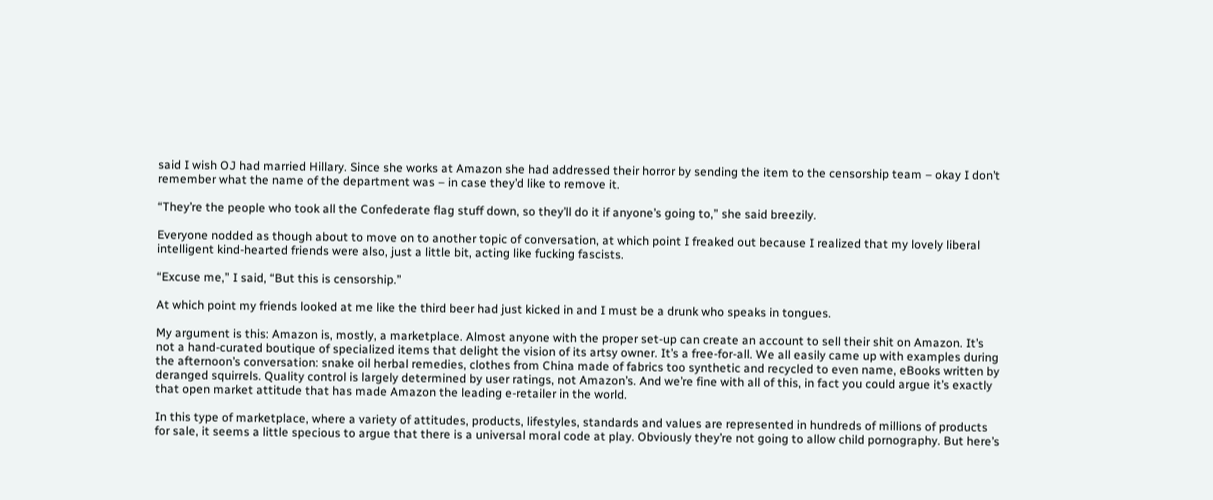said I wish OJ had married Hillary. Since she works at Amazon she had addressed their horror by sending the item to the censorship team – okay I don’t remember what the name of the department was – in case they’d like to remove it.

“They’re the people who took all the Confederate flag stuff down, so they’ll do it if anyone’s going to,” she said breezily.

Everyone nodded as though about to move on to another topic of conversation, at which point I freaked out because I realized that my lovely liberal intelligent kind-hearted friends were also, just a little bit, acting like fucking fascists.

“Excuse me,” I said, “But this is censorship.”

At which point my friends looked at me like the third beer had just kicked in and I must be a drunk who speaks in tongues.

My argument is this: Amazon is, mostly, a marketplace. Almost anyone with the proper set-up can create an account to sell their shit on Amazon. It’s not a hand-curated boutique of specialized items that delight the vision of its artsy owner. It’s a free-for-all. We all easily came up with examples during the afternoon’s conversation: snake oil herbal remedies, clothes from China made of fabrics too synthetic and recycled to even name, eBooks written by deranged squirrels. Quality control is largely determined by user ratings, not Amazon’s. And we’re fine with all of this, in fact you could argue it’s exactly that open market attitude that has made Amazon the leading e-retailer in the world.

In this type of marketplace, where a variety of attitudes, products, lifestyles, standards and values are represented in hundreds of millions of products for sale, it seems a little specious to argue that there is a universal moral code at play. Obviously they’re not going to allow child pornography. But here’s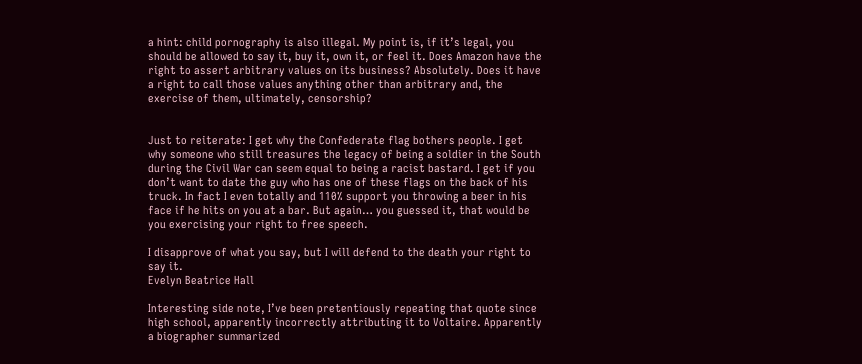a hint: child pornography is also illegal. My point is, if it’s legal, you should be allowed to say it, buy it, own it, or feel it. Does Amazon have the right to assert arbitrary values on its business? Absolutely. Does it have a right to call those values anything other than arbitrary and, the exercise of them, ultimately, censorship?


Just to reiterate: I get why the Confederate flag bothers people. I get why someone who still treasures the legacy of being a soldier in the South during the Civil War can seem equal to being a racist bastard. I get if you don’t want to date the guy who has one of these flags on the back of his truck. In fact I even totally and 110% support you throwing a beer in his face if he hits on you at a bar. But again… you guessed it, that would be you exercising your right to free speech.

I disapprove of what you say, but I will defend to the death your right to say it.
Evelyn Beatrice Hall

Interesting side note, I’ve been pretentiously repeating that quote since high school, apparently incorrectly attributing it to Voltaire. Apparently a biographer summarized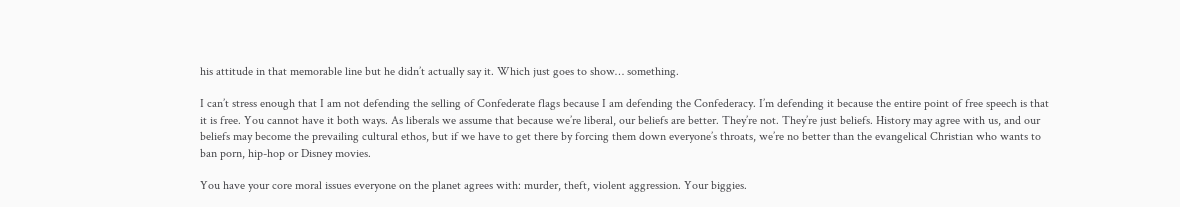his attitude in that memorable line but he didn’t actually say it. Which just goes to show… something.

I can’t stress enough that I am not defending the selling of Confederate flags because I am defending the Confederacy. I’m defending it because the entire point of free speech is that it is free. You cannot have it both ways. As liberals we assume that because we’re liberal, our beliefs are better. They’re not. They’re just beliefs. History may agree with us, and our beliefs may become the prevailing cultural ethos, but if we have to get there by forcing them down everyone’s throats, we’re no better than the evangelical Christian who wants to ban porn, hip-hop or Disney movies.

You have your core moral issues everyone on the planet agrees with: murder, theft, violent aggression. Your biggies.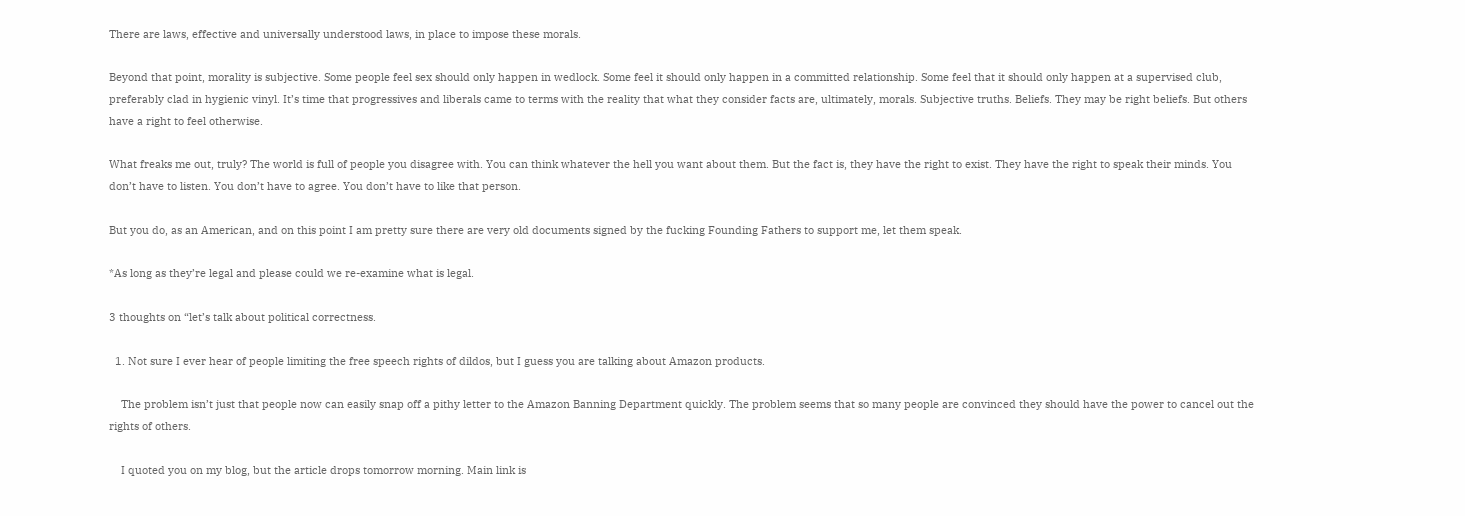There are laws, effective and universally understood laws, in place to impose these morals.

Beyond that point, morality is subjective. Some people feel sex should only happen in wedlock. Some feel it should only happen in a committed relationship. Some feel that it should only happen at a supervised club, preferably clad in hygienic vinyl. It’s time that progressives and liberals came to terms with the reality that what they consider facts are, ultimately, morals. Subjective truths. Beliefs. They may be right beliefs. But others have a right to feel otherwise.

What freaks me out, truly? The world is full of people you disagree with. You can think whatever the hell you want about them. But the fact is, they have the right to exist. They have the right to speak their minds. You don’t have to listen. You don’t have to agree. You don’t have to like that person.

But you do, as an American, and on this point I am pretty sure there are very old documents signed by the fucking Founding Fathers to support me, let them speak.

*As long as they’re legal and please could we re-examine what is legal.

3 thoughts on “let’s talk about political correctness.

  1. Not sure I ever hear of people limiting the free speech rights of dildos, but I guess you are talking about Amazon products.

    The problem isn’t just that people now can easily snap off a pithy letter to the Amazon Banning Department quickly. The problem seems that so many people are convinced they should have the power to cancel out the rights of others.

    I quoted you on my blog, but the article drops tomorrow morning. Main link is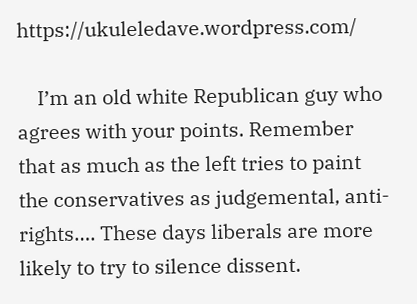https://ukuleledave.wordpress.com/

    I’m an old white Republican guy who agrees with your points. Remember that as much as the left tries to paint the conservatives as judgemental, anti-rights…. These days liberals are more likely to try to silence dissent.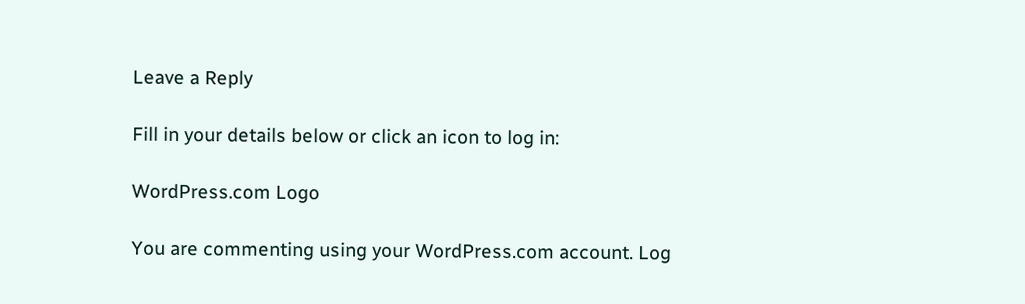Leave a Reply

Fill in your details below or click an icon to log in:

WordPress.com Logo

You are commenting using your WordPress.com account. Log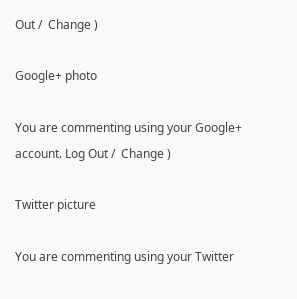Out /  Change )

Google+ photo

You are commenting using your Google+ account. Log Out /  Change )

Twitter picture

You are commenting using your Twitter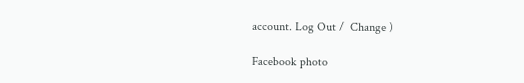account. Log Out /  Change )

Facebook photo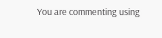You are commenting using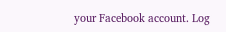your Facebook account. Log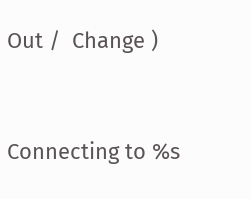Out /  Change )


Connecting to %s